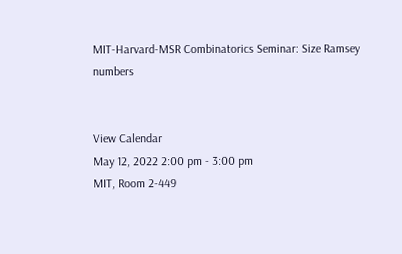MIT-Harvard-MSR Combinatorics Seminar: Size Ramsey numbers


View Calendar
May 12, 2022 2:00 pm - 3:00 pm
MIT, Room 2-449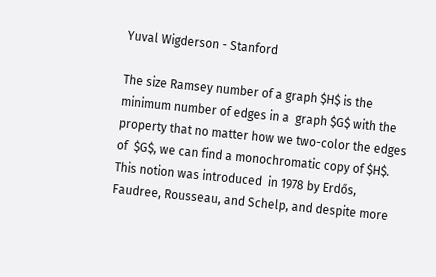Yuval Wigderson - Stanford

The size Ramsey number of a graph $H$ is the minimum number of edges in a  graph $G$ with the property that no matter how we two-color the edges of  $G$, we can find a monochromatic copy of $H$. This notion was introduced  in 1978 by Erdős, Faudree, Rousseau, and Schelp, and despite more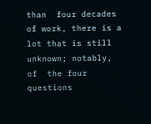than  four decades of work, there is a lot that is still unknown; notably, of  the four questions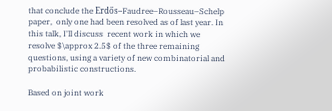that conclude the Erdős–Faudree–Rousseau–Schelp paper,  only one had been resolved as of last year. In this talk, I'll discuss  recent work in which we resolve $\approx 2.5$ of the three remaining  questions, using a variety of new combinatorial and probabilistic constructions.

Based on joint work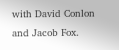with David Conlon and Jacob Fox.